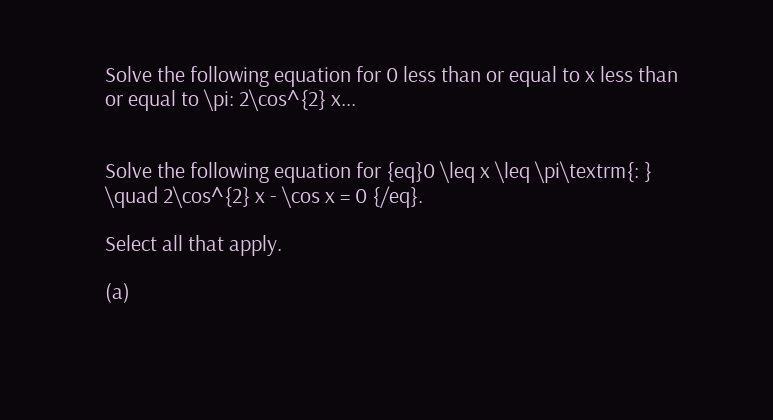Solve the following equation for 0 less than or equal to x less than or equal to \pi: 2\cos^{2} x...


Solve the following equation for {eq}0 \leq x \leq \pi\textrm{: } \quad 2\cos^{2} x - \cos x = 0 {/eq}.

Select all that apply.

(a)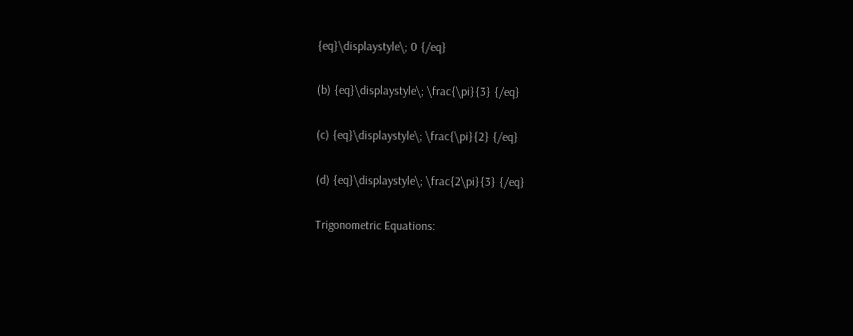{eq}\displaystyle\; 0 {/eq}

(b) {eq}\displaystyle\; \frac{\pi}{3} {/eq}

(c) {eq}\displaystyle\; \frac{\pi}{2} {/eq}

(d) {eq}\displaystyle\; \frac{2\pi}{3} {/eq}

Trigonometric Equations: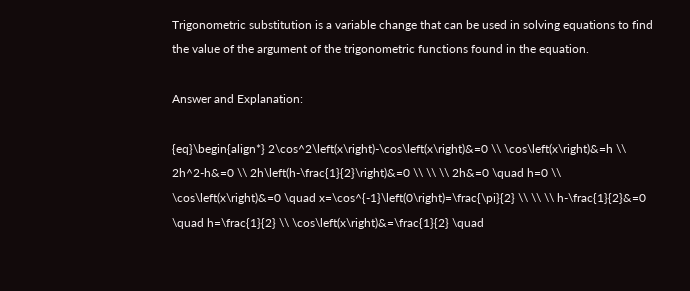Trigonometric substitution is a variable change that can be used in solving equations to find the value of the argument of the trigonometric functions found in the equation.

Answer and Explanation:

{eq}\begin{align*} 2\cos^2\left(x\right)-\cos\left(x\right)&=0 \\ \cos\left(x\right)&=h \\ 2h^2-h&=0 \\ 2h\left(h-\frac{1}{2}\right)&=0 \\ \\ \\ 2h&=0 \quad h=0 \\ \cos\left(x\right)&=0 \quad x=\cos^{-1}\left(0\right)=\frac{\pi}{2} \\ \\ \\ h-\frac{1}{2}&=0 \quad h=\frac{1}{2} \\ \cos\left(x\right)&=\frac{1}{2} \quad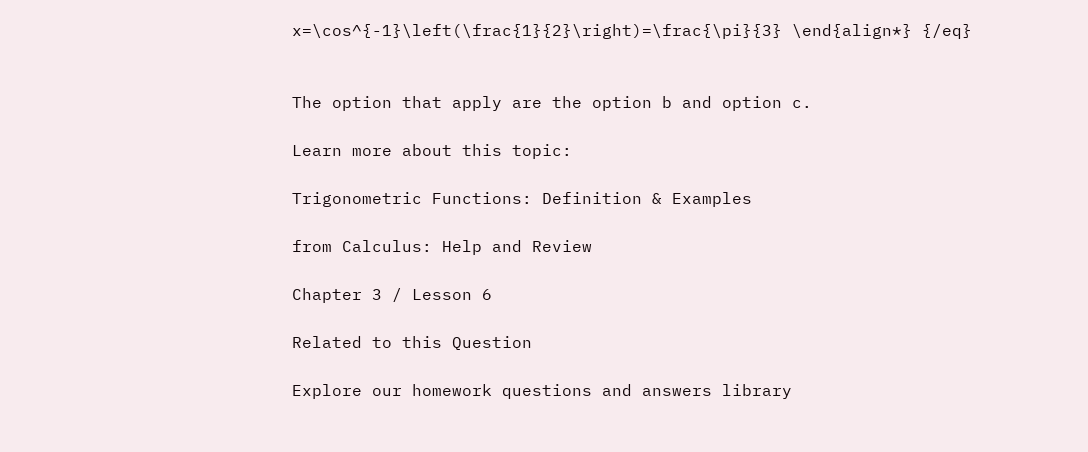x=\cos^{-1}\left(\frac{1}{2}\right)=\frac{\pi}{3} \end{align*} {/eq}


The option that apply are the option b and option c.

Learn more about this topic:

Trigonometric Functions: Definition & Examples

from Calculus: Help and Review

Chapter 3 / Lesson 6

Related to this Question

Explore our homework questions and answers library